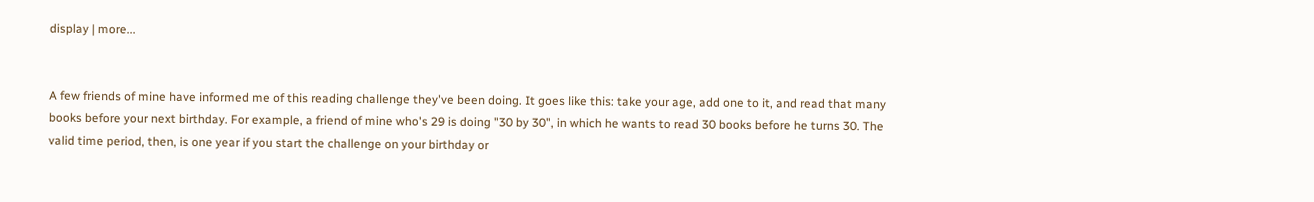display | more...


A few friends of mine have informed me of this reading challenge they've been doing. It goes like this: take your age, add one to it, and read that many books before your next birthday. For example, a friend of mine who's 29 is doing "30 by 30", in which he wants to read 30 books before he turns 30. The valid time period, then, is one year if you start the challenge on your birthday or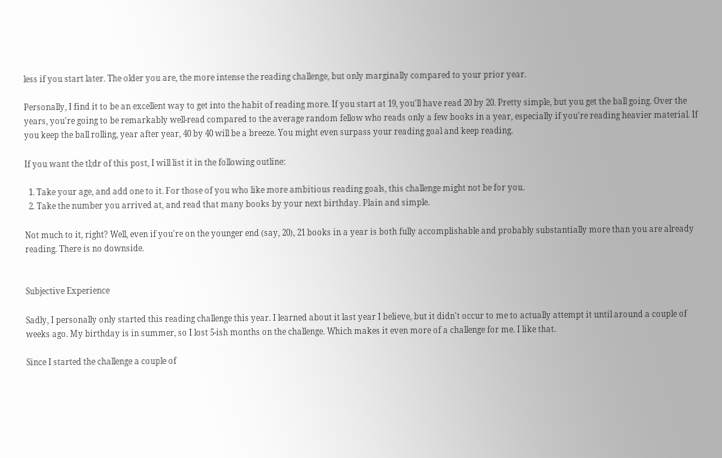less if you start later. The older you are, the more intense the reading challenge, but only marginally compared to your prior year.

Personally, I find it to be an excellent way to get into the habit of reading more. If you start at 19, you'll have read 20 by 20. Pretty simple, but you get the ball going. Over the years, you're going to be remarkably well-read compared to the average random fellow who reads only a few books in a year, especially if you're reading heavier material. If you keep the ball rolling, year after year, 40 by 40 will be a breeze. You might even surpass your reading goal and keep reading.

If you want the tl;dr of this post, I will list it in the following outline:

  1. Take your age, and add one to it. For those of you who like more ambitious reading goals, this challenge might not be for you.
  2. Take the number you arrived at, and read that many books by your next birthday. Plain and simple.

Not much to it, right? Well, even if you're on the younger end (say, 20), 21 books in a year is both fully accomplishable and probably substantially more than you are already reading. There is no downside.


Subjective Experience

Sadly, I personally only started this reading challenge this year. I learned about it last year I believe, but it didn't occur to me to actually attempt it until around a couple of weeks ago. My birthday is in summer, so I lost 5-ish months on the challenge. Which makes it even more of a challenge for me. I like that.

Since I started the challenge a couple of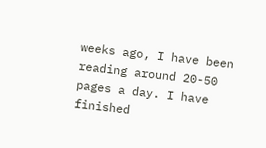weeks ago, I have been reading around 20-50 pages a day. I have finished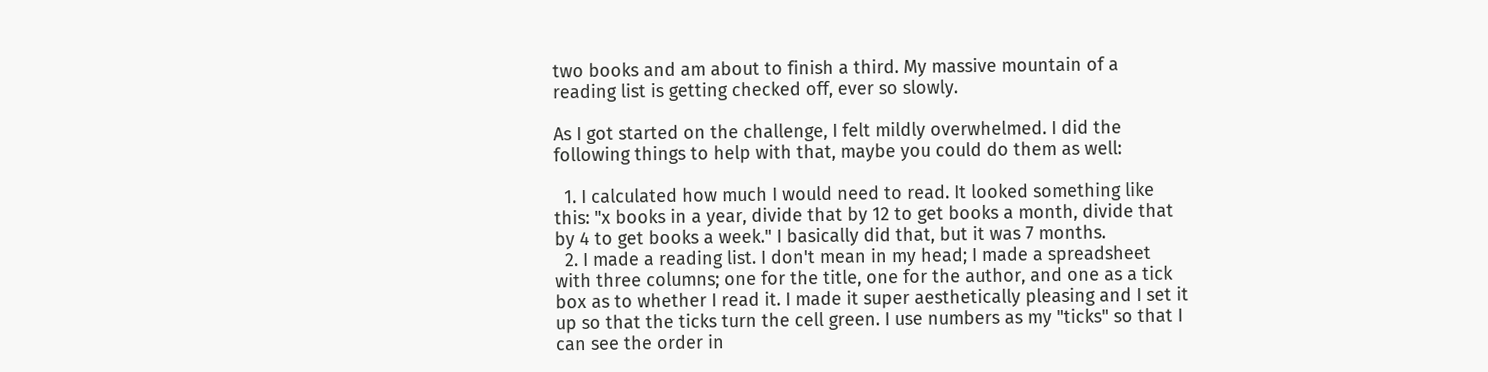two books and am about to finish a third. My massive mountain of a reading list is getting checked off, ever so slowly.

As I got started on the challenge, I felt mildly overwhelmed. I did the following things to help with that, maybe you could do them as well:

  1. I calculated how much I would need to read. It looked something like this: "x books in a year, divide that by 12 to get books a month, divide that by 4 to get books a week." I basically did that, but it was 7 months.
  2. I made a reading list. I don't mean in my head; I made a spreadsheet with three columns; one for the title, one for the author, and one as a tick box as to whether I read it. I made it super aesthetically pleasing and I set it up so that the ticks turn the cell green. I use numbers as my "ticks" so that I can see the order in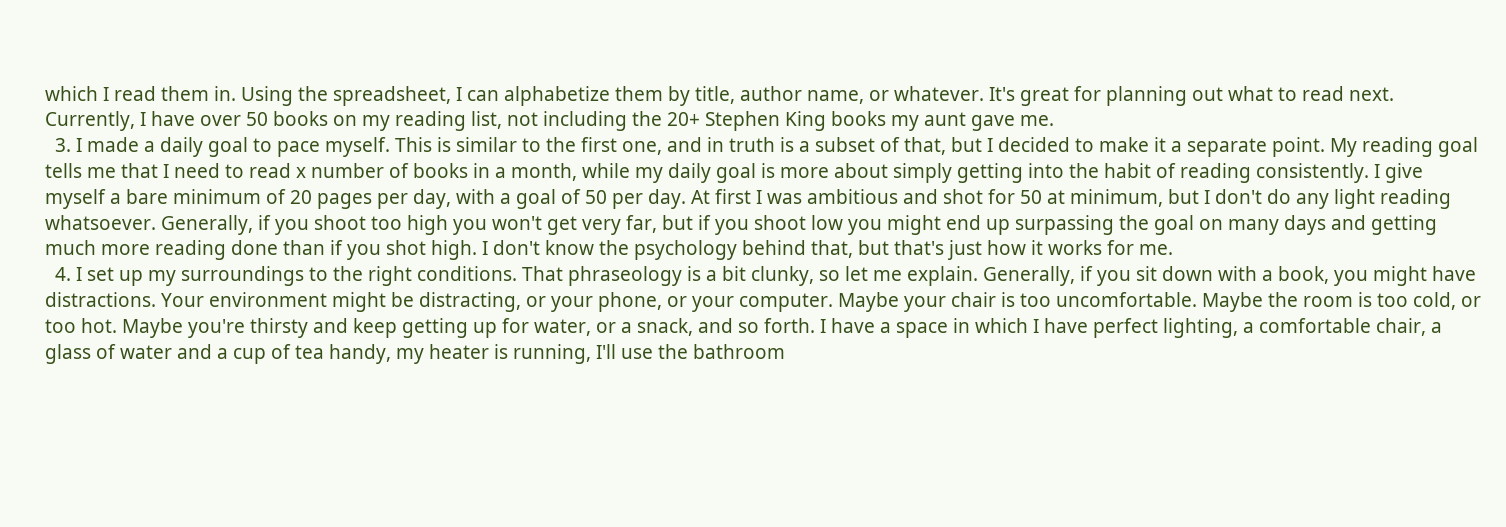which I read them in. Using the spreadsheet, I can alphabetize them by title, author name, or whatever. It's great for planning out what to read next. Currently, I have over 50 books on my reading list, not including the 20+ Stephen King books my aunt gave me.
  3. I made a daily goal to pace myself. This is similar to the first one, and in truth is a subset of that, but I decided to make it a separate point. My reading goal tells me that I need to read x number of books in a month, while my daily goal is more about simply getting into the habit of reading consistently. I give myself a bare minimum of 20 pages per day, with a goal of 50 per day. At first I was ambitious and shot for 50 at minimum, but I don't do any light reading whatsoever. Generally, if you shoot too high you won't get very far, but if you shoot low you might end up surpassing the goal on many days and getting much more reading done than if you shot high. I don't know the psychology behind that, but that's just how it works for me.
  4. I set up my surroundings to the right conditions. That phraseology is a bit clunky, so let me explain. Generally, if you sit down with a book, you might have distractions. Your environment might be distracting, or your phone, or your computer. Maybe your chair is too uncomfortable. Maybe the room is too cold, or too hot. Maybe you're thirsty and keep getting up for water, or a snack, and so forth. I have a space in which I have perfect lighting, a comfortable chair, a glass of water and a cup of tea handy, my heater is running, I'll use the bathroom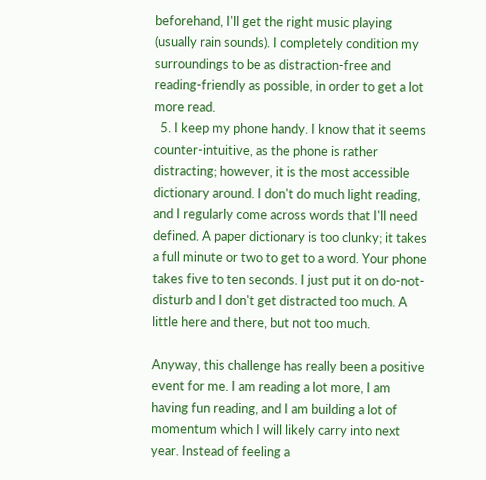beforehand, I'll get the right music playing (usually rain sounds). I completely condition my surroundings to be as distraction-free and reading-friendly as possible, in order to get a lot more read.
  5. I keep my phone handy. I know that it seems counter-intuitive, as the phone is rather distracting; however, it is the most accessible dictionary around. I don't do much light reading, and I regularly come across words that I'll need defined. A paper dictionary is too clunky; it takes a full minute or two to get to a word. Your phone takes five to ten seconds. I just put it on do-not-disturb and I don't get distracted too much. A little here and there, but not too much.

Anyway, this challenge has really been a positive event for me. I am reading a lot more, I am having fun reading, and I am building a lot of momentum which I will likely carry into next year. Instead of feeling a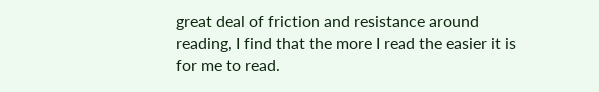great deal of friction and resistance around reading, I find that the more I read the easier it is for me to read.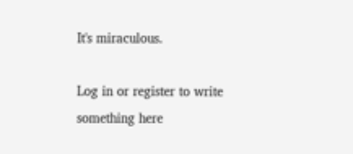It's miraculous.

Log in or register to write something here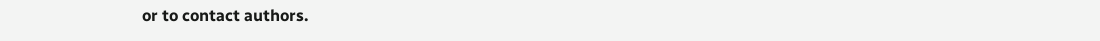or to contact authors.